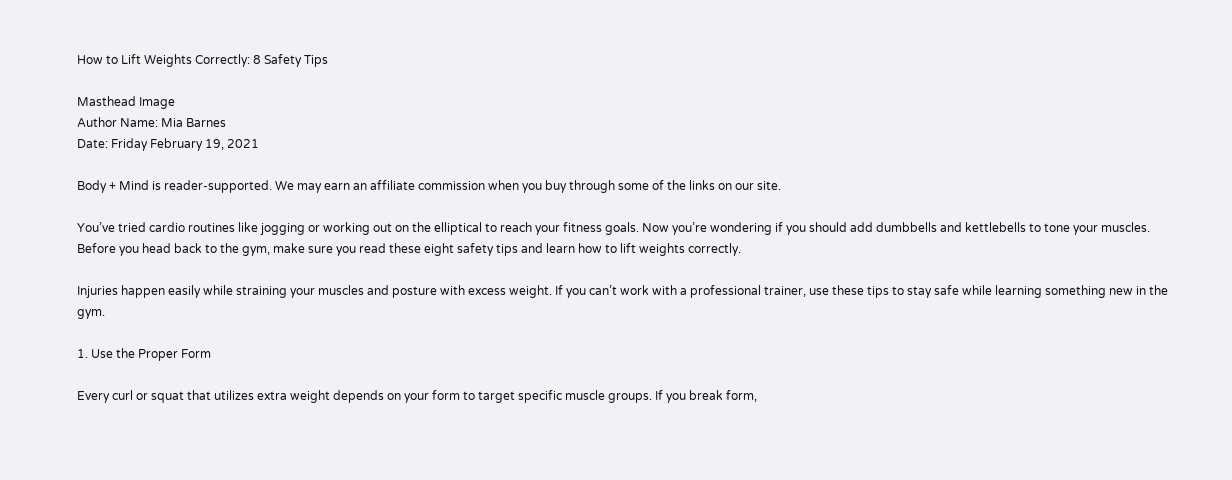How to Lift Weights Correctly: 8 Safety Tips

Masthead Image
Author Name: Mia Barnes
Date: Friday February 19, 2021

Body + Mind is reader-supported. We may earn an affiliate commission when you buy through some of the links on our site.

You’ve tried cardio routines like jogging or working out on the elliptical to reach your fitness goals. Now you’re wondering if you should add dumbbells and kettlebells to tone your muscles. Before you head back to the gym, make sure you read these eight safety tips and learn how to lift weights correctly.

Injuries happen easily while straining your muscles and posture with excess weight. If you can’t work with a professional trainer, use these tips to stay safe while learning something new in the gym.

1. Use the Proper Form

Every curl or squat that utilizes extra weight depends on your form to target specific muscle groups. If you break form,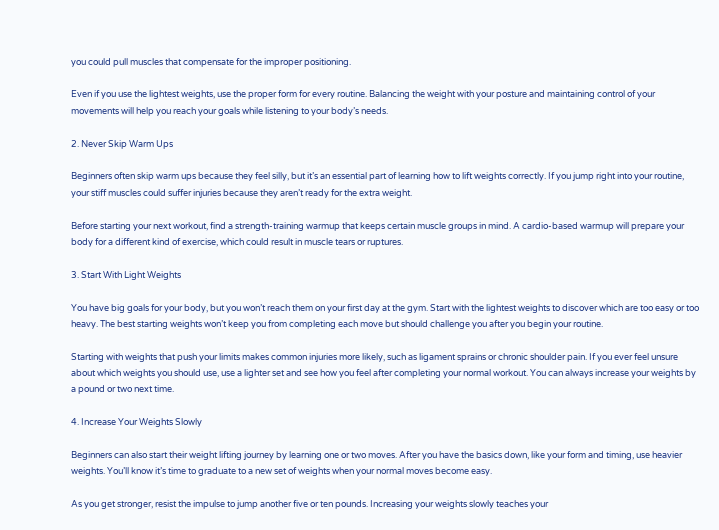you could pull muscles that compensate for the improper positioning.

Even if you use the lightest weights, use the proper form for every routine. Balancing the weight with your posture and maintaining control of your movements will help you reach your goals while listening to your body’s needs.

2. Never Skip Warm Ups

Beginners often skip warm ups because they feel silly, but it’s an essential part of learning how to lift weights correctly. If you jump right into your routine, your stiff muscles could suffer injuries because they aren’t ready for the extra weight.

Before starting your next workout, find a strength-training warmup that keeps certain muscle groups in mind. A cardio-based warmup will prepare your body for a different kind of exercise, which could result in muscle tears or ruptures.

3. Start With Light Weights

You have big goals for your body, but you won’t reach them on your first day at the gym. Start with the lightest weights to discover which are too easy or too heavy. The best starting weights won’t keep you from completing each move but should challenge you after you begin your routine.

Starting with weights that push your limits makes common injuries more likely, such as ligament sprains or chronic shoulder pain. If you ever feel unsure about which weights you should use, use a lighter set and see how you feel after completing your normal workout. You can always increase your weights by a pound or two next time.

4. Increase Your Weights Slowly

Beginners can also start their weight lifting journey by learning one or two moves. After you have the basics down, like your form and timing, use heavier weights. You’ll know it’s time to graduate to a new set of weights when your normal moves become easy.

As you get stronger, resist the impulse to jump another five or ten pounds. Increasing your weights slowly teaches your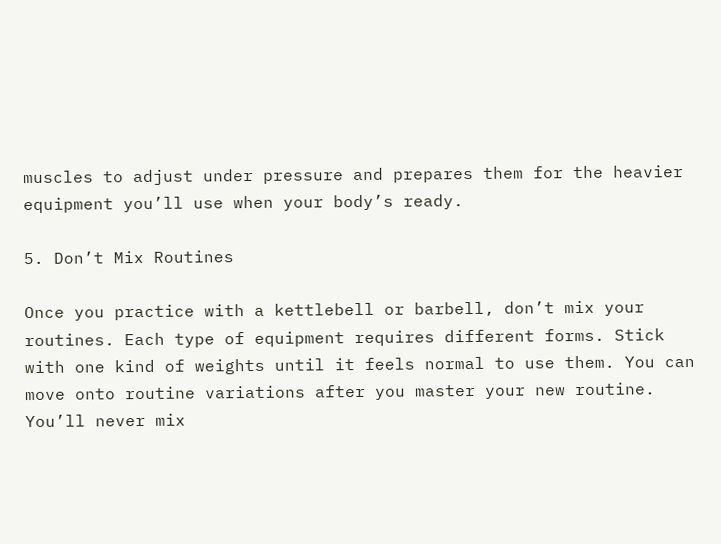muscles to adjust under pressure and prepares them for the heavier equipment you’ll use when your body’s ready.

5. Don’t Mix Routines

Once you practice with a kettlebell or barbell, don’t mix your routines. Each type of equipment requires different forms. Stick with one kind of weights until it feels normal to use them. You can move onto routine variations after you master your new routine. You’ll never mix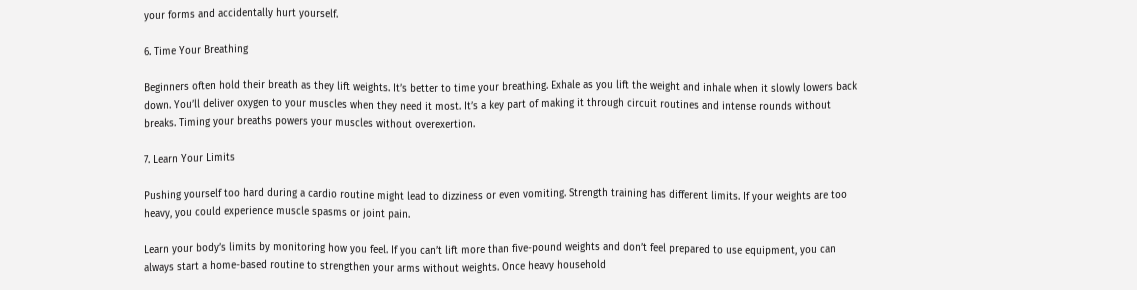your forms and accidentally hurt yourself.

6. Time Your Breathing

Beginners often hold their breath as they lift weights. It’s better to time your breathing. Exhale as you lift the weight and inhale when it slowly lowers back down. You’ll deliver oxygen to your muscles when they need it most. It’s a key part of making it through circuit routines and intense rounds without breaks. Timing your breaths powers your muscles without overexertion.

7. Learn Your Limits

Pushing yourself too hard during a cardio routine might lead to dizziness or even vomiting. Strength training has different limits. If your weights are too heavy, you could experience muscle spasms or joint pain.

Learn your body’s limits by monitoring how you feel. If you can’t lift more than five-pound weights and don’t feel prepared to use equipment, you can always start a home-based routine to strengthen your arms without weights. Once heavy household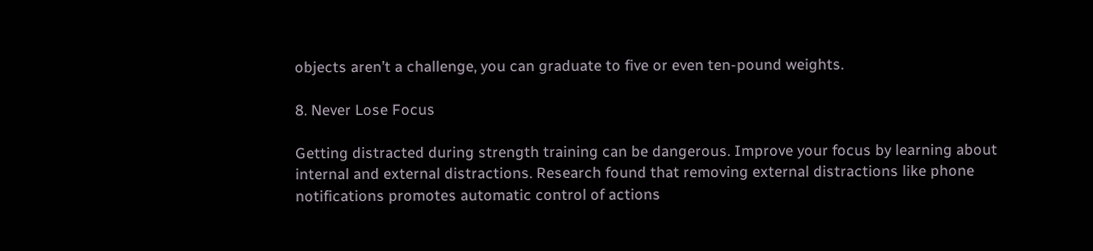objects aren’t a challenge, you can graduate to five or even ten-pound weights.

8. Never Lose Focus

Getting distracted during strength training can be dangerous. Improve your focus by learning about internal and external distractions. Research found that removing external distractions like phone notifications promotes automatic control of actions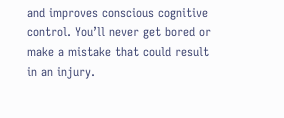and improves conscious cognitive control. You’ll never get bored or make a mistake that could result in an injury.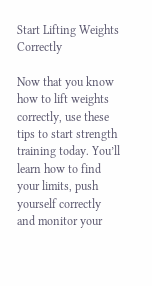Start Lifting Weights Correctly

Now that you know how to lift weights correctly, use these tips to start strength training today. You’ll learn how to find your limits, push yourself correctly and monitor your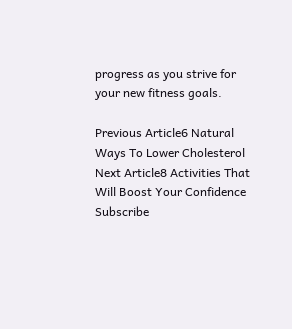progress as you strive for your new fitness goals.

Previous Article6 Natural Ways To Lower Cholesterol Next Article8 Activities That Will Boost Your Confidence
Subscribe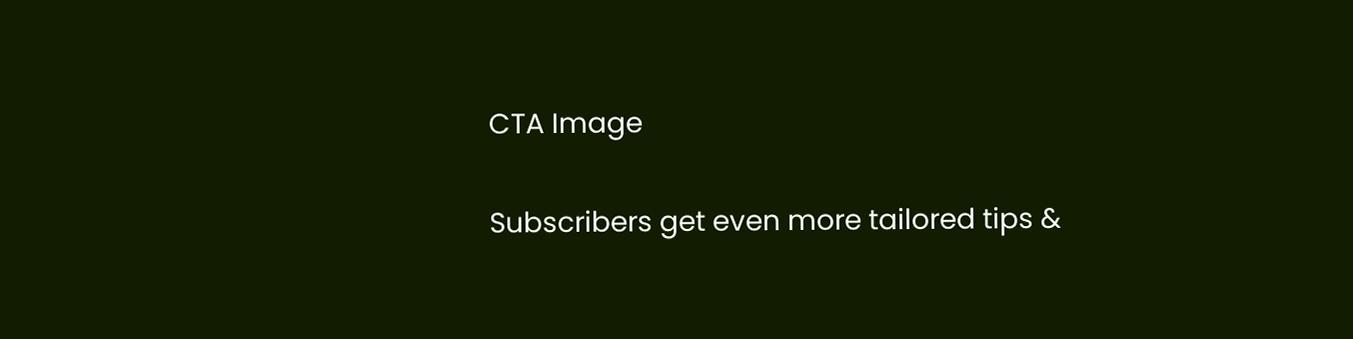CTA Image

Subscribers get even more tailored tips &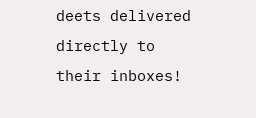deets delivered directly to their inboxes!